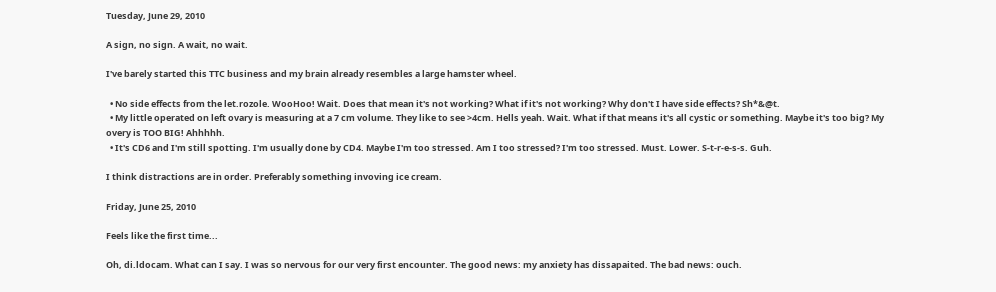Tuesday, June 29, 2010

A sign, no sign. A wait, no wait.

I've barely started this TTC business and my brain already resembles a large hamster wheel.

  • No side effects from the let.rozole. WooHoo! Wait. Does that mean it's not working? What if it's not working? Why don't I have side effects? Sh*&@t.
  • My little operated on left ovary is measuring at a 7 cm volume. They like to see >4cm. Hells yeah. Wait. What if that means it's all cystic or something. Maybe it's too big? My overy is TOO BIG! Ahhhhh.
  • It's CD6 and I'm still spotting. I'm usually done by CD4. Maybe I'm too stressed. Am I too stressed? I'm too stressed. Must. Lower. S-t-r-e-s-s. Guh.

I think distractions are in order. Preferably something invoving ice cream.

Friday, June 25, 2010

Feels like the first time...

Oh, di.ldocam. What can I say. I was so nervous for our very first encounter. The good news: my anxiety has dissapaited. The bad news: ouch.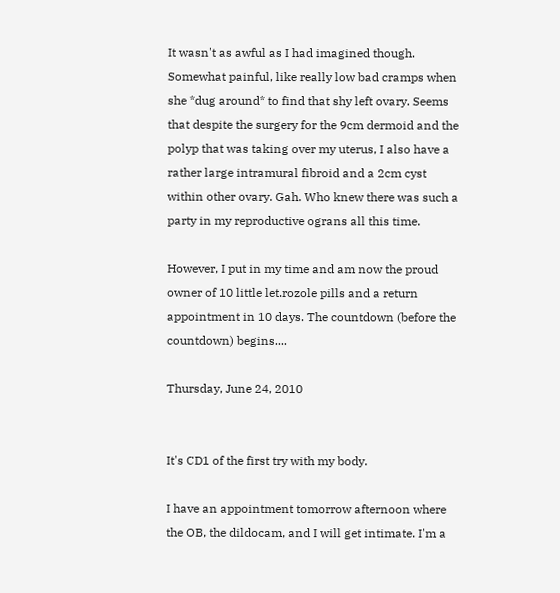It wasn't as awful as I had imagined though. Somewhat painful, like really low bad cramps when she *dug around* to find that shy left ovary. Seems that despite the surgery for the 9cm dermoid and the polyp that was taking over my uterus, I also have a rather large intramural fibroid and a 2cm cyst within other ovary. Gah. Who knew there was such a party in my reproductive ograns all this time.

However, I put in my time and am now the proud owner of 10 little let.rozole pills and a return appointment in 10 days. The countdown (before the countdown) begins....

Thursday, June 24, 2010


It's CD1 of the first try with my body.

I have an appointment tomorrow afternoon where the OB, the dildocam, and I will get intimate. I'm a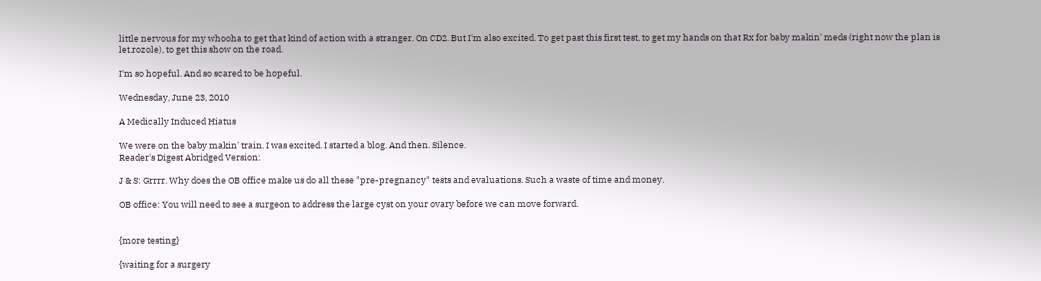little nervous for my whooha to get that kind of action with a stranger. On CD2. But I'm also excited. To get past this first test, to get my hands on that Rx for baby makin' meds (right now the plan is let.rozole), to get this show on the road.

I'm so hopeful. And so scared to be hopeful.

Wednesday, June 23, 2010

A Medically Induced Hiatus

We were on the baby makin' train. I was excited. I started a blog. And then. Silence.
Reader's Digest Abridged Version:

J & S: Grrrr. Why does the OB office make us do all these "pre-pregnancy" tests and evaluations. Such a waste of time and money.

OB office: You will need to see a surgeon to address the large cyst on your ovary before we can move forward.


{more testing}

{waiting for a surgery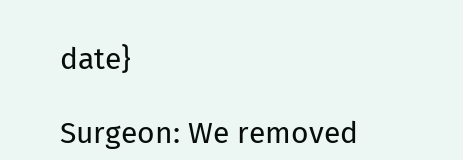date}

Surgeon: We removed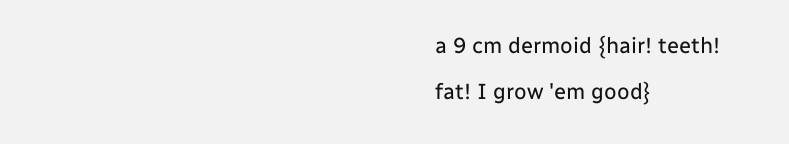a 9 cm dermoid {hair! teeth! fat! I grow 'em good}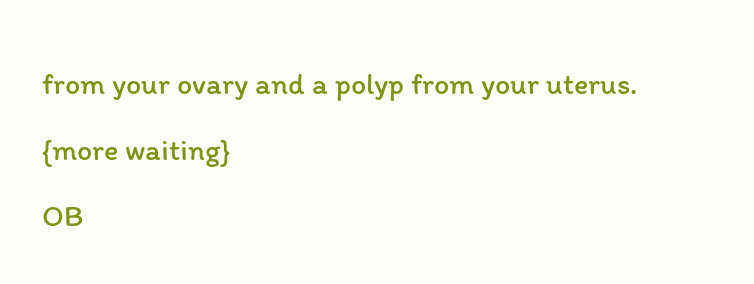from your ovary and a polyp from your uterus.

{more waiting}

OB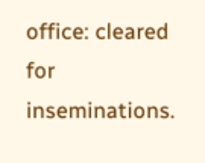office: cleared for inseminations.